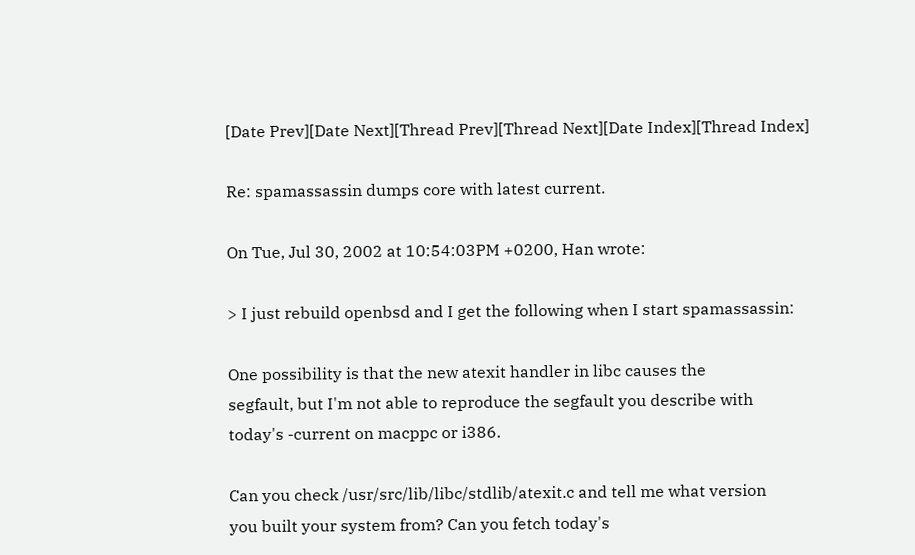[Date Prev][Date Next][Thread Prev][Thread Next][Date Index][Thread Index]

Re: spamassassin dumps core with latest current.

On Tue, Jul 30, 2002 at 10:54:03PM +0200, Han wrote:

> I just rebuild openbsd and I get the following when I start spamassassin:

One possibility is that the new atexit handler in libc causes the
segfault, but I'm not able to reproduce the segfault you describe with
today's -current on macppc or i386.

Can you check /usr/src/lib/libc/stdlib/atexit.c and tell me what version
you built your system from? Can you fetch today's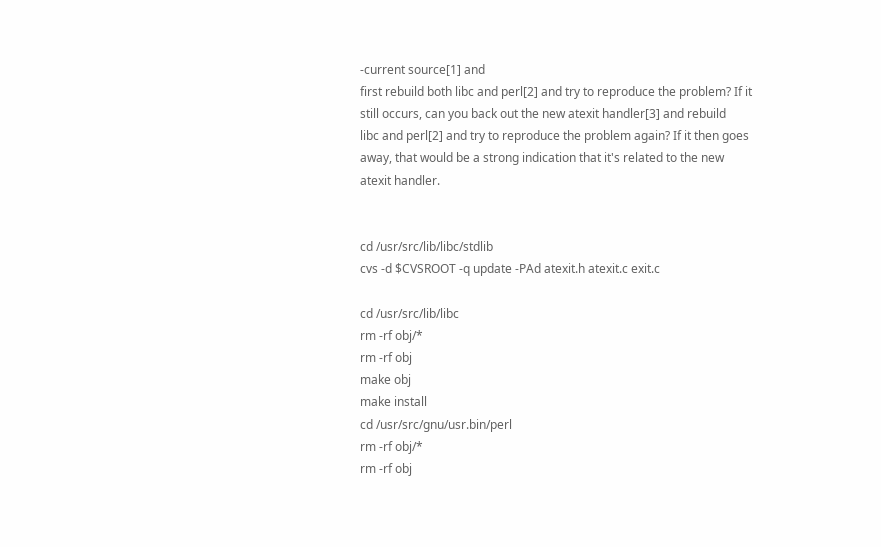-current source[1] and
first rebuild both libc and perl[2] and try to reproduce the problem? If it
still occurs, can you back out the new atexit handler[3] and rebuild
libc and perl[2] and try to reproduce the problem again? If it then goes
away, that would be a strong indication that it's related to the new
atexit handler.


cd /usr/src/lib/libc/stdlib
cvs -d $CVSROOT -q update -PAd atexit.h atexit.c exit.c

cd /usr/src/lib/libc
rm -rf obj/*
rm -rf obj
make obj
make install
cd /usr/src/gnu/usr.bin/perl
rm -rf obj/*
rm -rf obj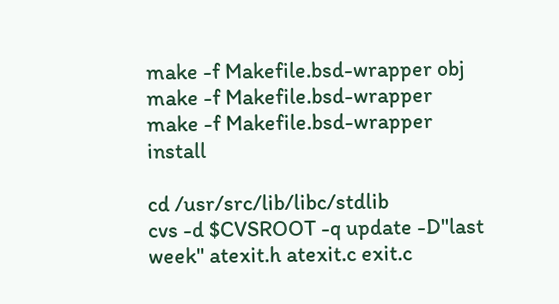make -f Makefile.bsd-wrapper obj
make -f Makefile.bsd-wrapper
make -f Makefile.bsd-wrapper install

cd /usr/src/lib/libc/stdlib
cvs -d $CVSROOT -q update -D"last week" atexit.h atexit.c exit.c